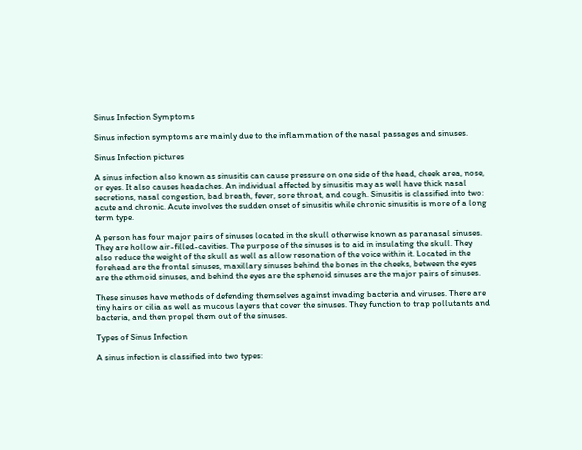Sinus Infection Symptoms

Sinus infection symptoms are mainly due to the inflammation of the nasal passages and sinuses.

Sinus Infection pictures

A sinus infection also known as sinusitis can cause pressure on one side of the head, cheek area, nose, or eyes. It also causes headaches. An individual affected by sinusitis may as well have thick nasal secretions, nasal congestion, bad breath, fever, sore throat, and cough. Sinusitis is classified into two: acute and chronic. Acute involves the sudden onset of sinusitis while chronic sinusitis is more of a long term type.

A person has four major pairs of sinuses located in the skull otherwise known as paranasal sinuses. They are hollow air-filled-cavities. The purpose of the sinuses is to aid in insulating the skull. They also reduce the weight of the skull as well as allow resonation of the voice within it. Located in the forehead are the frontal sinuses, maxillary sinuses behind the bones in the cheeks, between the eyes are the ethmoid sinuses, and behind the eyes are the sphenoid sinuses are the major pairs of sinuses.

These sinuses have methods of defending themselves against invading bacteria and viruses. There are tiny hairs or cilia as well as mucous layers that cover the sinuses. They function to trap pollutants and bacteria, and then propel them out of the sinuses.

Types of Sinus Infection

A sinus infection is classified into two types: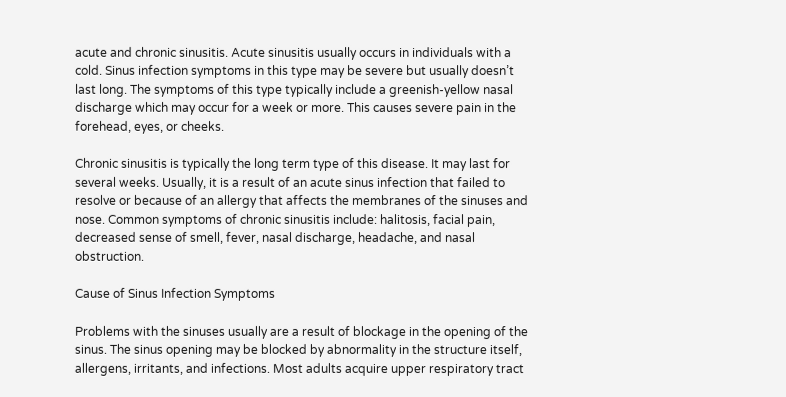acute and chronic sinusitis. Acute sinusitis usually occurs in individuals with a cold. Sinus infection symptoms in this type may be severe but usually doesn’t last long. The symptoms of this type typically include a greenish-yellow nasal discharge which may occur for a week or more. This causes severe pain in the forehead, eyes, or cheeks.

Chronic sinusitis is typically the long term type of this disease. It may last for several weeks. Usually, it is a result of an acute sinus infection that failed to resolve or because of an allergy that affects the membranes of the sinuses and nose. Common symptoms of chronic sinusitis include: halitosis, facial pain, decreased sense of smell, fever, nasal discharge, headache, and nasal obstruction.

Cause of Sinus Infection Symptoms

Problems with the sinuses usually are a result of blockage in the opening of the sinus. The sinus opening may be blocked by abnormality in the structure itself, allergens, irritants, and infections. Most adults acquire upper respiratory tract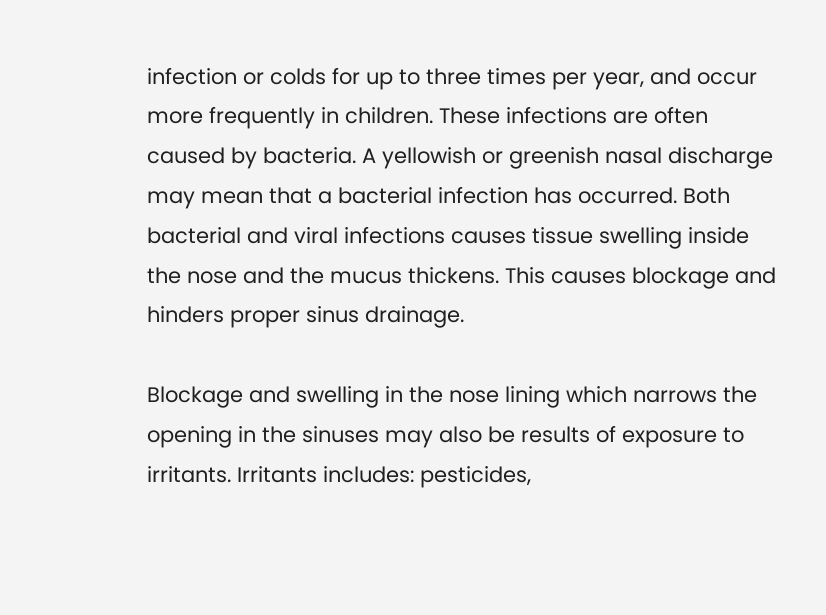infection or colds for up to three times per year, and occur more frequently in children. These infections are often caused by bacteria. A yellowish or greenish nasal discharge may mean that a bacterial infection has occurred. Both bacterial and viral infections causes tissue swelling inside the nose and the mucus thickens. This causes blockage and hinders proper sinus drainage.

Blockage and swelling in the nose lining which narrows the opening in the sinuses may also be results of exposure to irritants. Irritants includes: pesticides,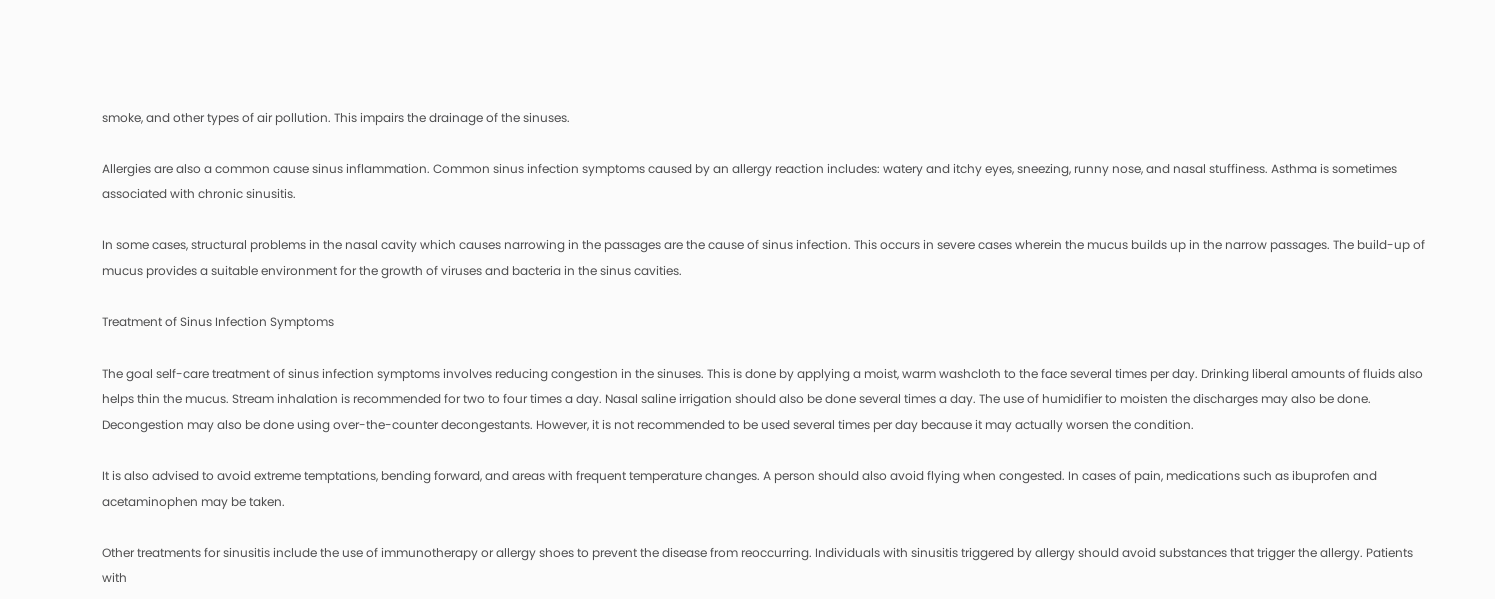smoke, and other types of air pollution. This impairs the drainage of the sinuses.

Allergies are also a common cause sinus inflammation. Common sinus infection symptoms caused by an allergy reaction includes: watery and itchy eyes, sneezing, runny nose, and nasal stuffiness. Asthma is sometimes associated with chronic sinusitis.

In some cases, structural problems in the nasal cavity which causes narrowing in the passages are the cause of sinus infection. This occurs in severe cases wherein the mucus builds up in the narrow passages. The build-up of mucus provides a suitable environment for the growth of viruses and bacteria in the sinus cavities.

Treatment of Sinus Infection Symptoms

The goal self-care treatment of sinus infection symptoms involves reducing congestion in the sinuses. This is done by applying a moist, warm washcloth to the face several times per day. Drinking liberal amounts of fluids also helps thin the mucus. Stream inhalation is recommended for two to four times a day. Nasal saline irrigation should also be done several times a day. The use of humidifier to moisten the discharges may also be done. Decongestion may also be done using over-the-counter decongestants. However, it is not recommended to be used several times per day because it may actually worsen the condition.

It is also advised to avoid extreme temptations, bending forward, and areas with frequent temperature changes. A person should also avoid flying when congested. In cases of pain, medications such as ibuprofen and acetaminophen may be taken.

Other treatments for sinusitis include the use of immunotherapy or allergy shoes to prevent the disease from reoccurring. Individuals with sinusitis triggered by allergy should avoid substances that trigger the allergy. Patients with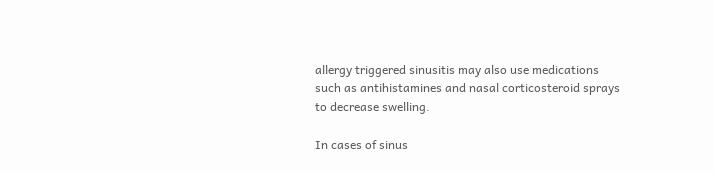allergy triggered sinusitis may also use medications such as antihistamines and nasal corticosteroid sprays to decrease swelling.

In cases of sinus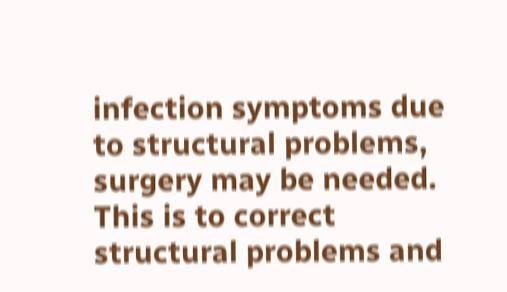infection symptoms due to structural problems, surgery may be needed. This is to correct structural problems and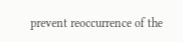prevent reoccurrence of the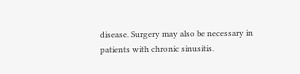disease. Surgery may also be necessary in patients with chronic sinusitis.